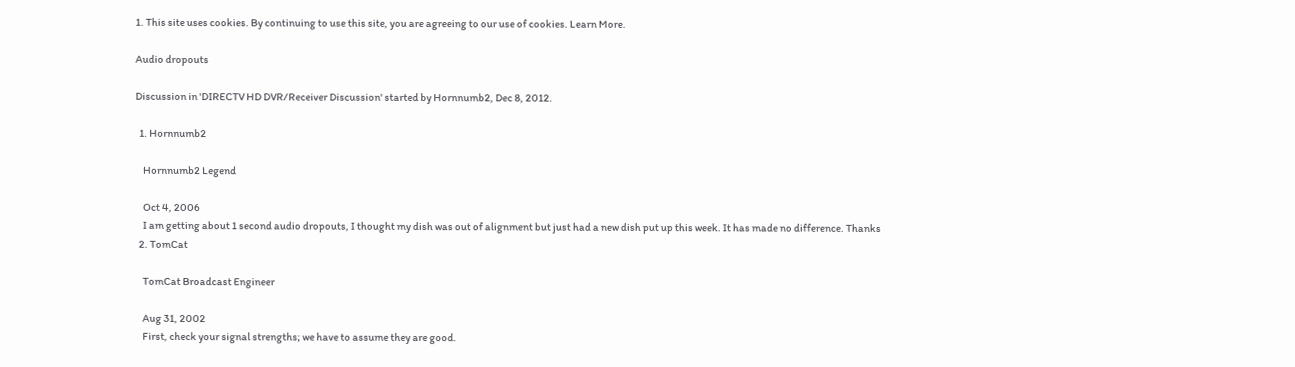1. This site uses cookies. By continuing to use this site, you are agreeing to our use of cookies. Learn More.

Audio dropouts

Discussion in 'DIRECTV HD DVR/Receiver Discussion' started by Hornnumb2, Dec 8, 2012.

  1. Hornnumb2

    Hornnumb2 Legend

    Oct 4, 2006
    I am getting about 1 second audio dropouts, I thought my dish was out of alignment but just had a new dish put up this week. It has made no difference. Thanks
  2. TomCat

    TomCat Broadcast Engineer

    Aug 31, 2002
    First, check your signal strengths; we have to assume they are good.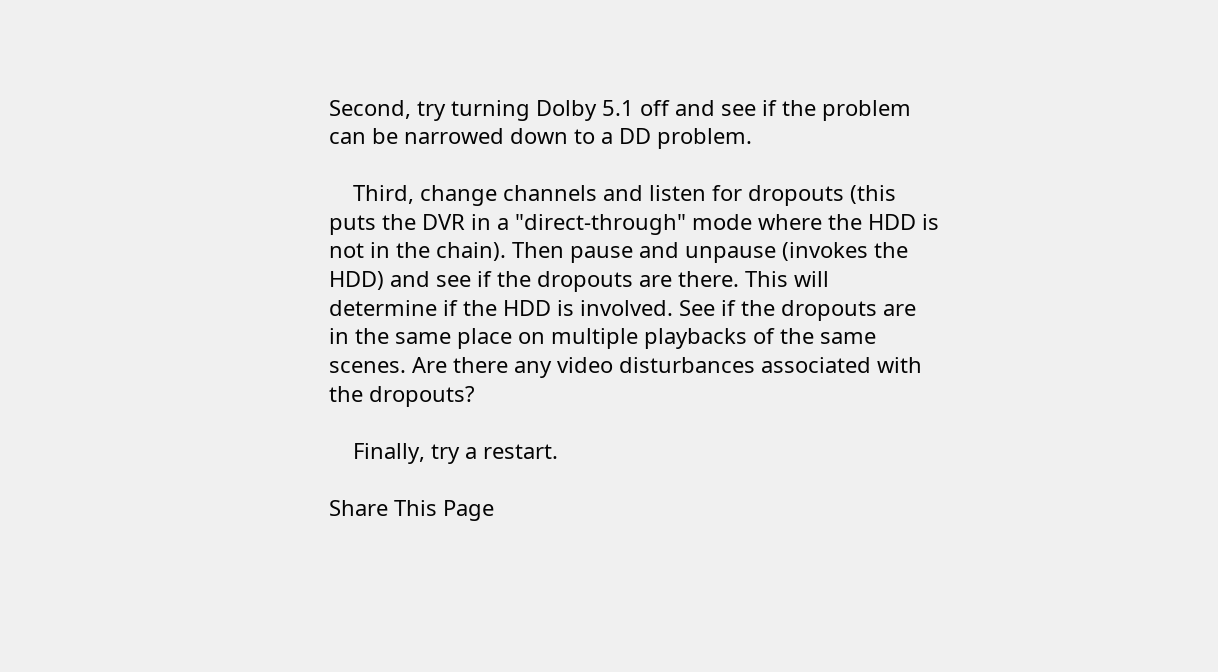Second, try turning Dolby 5.1 off and see if the problem can be narrowed down to a DD problem.

    Third, change channels and listen for dropouts (this puts the DVR in a "direct-through" mode where the HDD is not in the chain). Then pause and unpause (invokes the HDD) and see if the dropouts are there. This will determine if the HDD is involved. See if the dropouts are in the same place on multiple playbacks of the same scenes. Are there any video disturbances associated with the dropouts?

    Finally, try a restart.

Share This Page